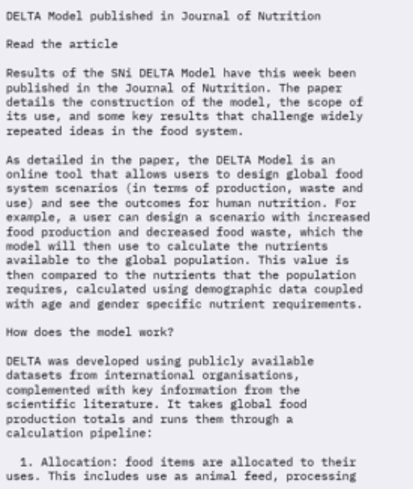DELTA Model published in Journal of Nutrition

Read the article

Results of the SNi DELTA Model have this week been published in the Journal of Nutrition. The paper details the construction of the model, the scope of its use, and some key results that challenge widely repeated ideas in the food system.

As detailed in the paper, the DELTA Model is an online tool that allows users to design global food system scenarios (in terms of production, waste and use) and see the outcomes for human nutrition. For example, a user can design a scenario with increased food production and decreased food waste, which the model will then use to calculate the nutrients available to the global population. This value is then compared to the nutrients that the population requires, calculated using demographic data coupled with age and gender specific nutrient requirements.

How does the model work?

DELTA was developed using publicly available datasets from international organisations, complemented with key information from the scientific literature. It takes global food production totals and runs them through a calculation pipeline:

  1. Allocation: food items are allocated to their uses. This includes use as animal feed, processing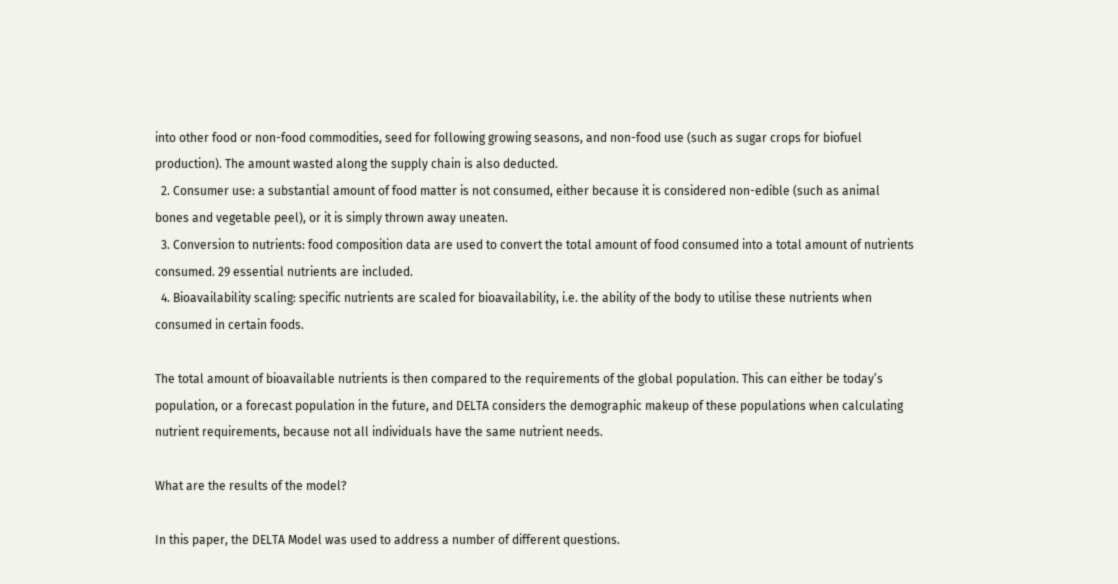into other food or non-food commodities, seed for following growing seasons, and non-food use (such as sugar crops for biofuel production). The amount wasted along the supply chain is also deducted.
  2. Consumer use: a substantial amount of food matter is not consumed, either because it is considered non-edible (such as animal bones and vegetable peel), or it is simply thrown away uneaten.
  3. Conversion to nutrients: food composition data are used to convert the total amount of food consumed into a total amount of nutrients consumed. 29 essential nutrients are included.
  4. Bioavailability scaling: specific nutrients are scaled for bioavailability, i.e. the ability of the body to utilise these nutrients when consumed in certain foods.

The total amount of bioavailable nutrients is then compared to the requirements of the global population. This can either be today’s population, or a forecast population in the future, and DELTA considers the demographic makeup of these populations when calculating nutrient requirements, because not all individuals have the same nutrient needs.

What are the results of the model?

In this paper, the DELTA Model was used to address a number of different questions.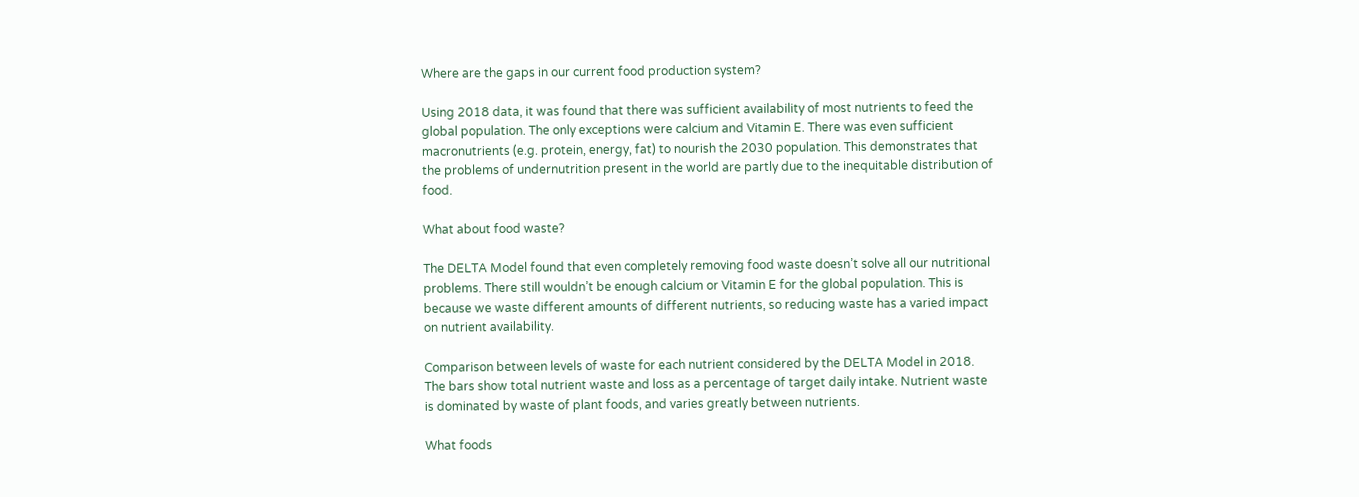Where are the gaps in our current food production system?

Using 2018 data, it was found that there was sufficient availability of most nutrients to feed the global population. The only exceptions were calcium and Vitamin E. There was even sufficient macronutrients (e.g. protein, energy, fat) to nourish the 2030 population. This demonstrates that the problems of undernutrition present in the world are partly due to the inequitable distribution of food.

What about food waste?

The DELTA Model found that even completely removing food waste doesn’t solve all our nutritional problems. There still wouldn’t be enough calcium or Vitamin E for the global population. This is because we waste different amounts of different nutrients, so reducing waste has a varied impact on nutrient availability.

Comparison between levels of waste for each nutrient considered by the DELTA Model in 2018. The bars show total nutrient waste and loss as a percentage of target daily intake. Nutrient waste is dominated by waste of plant foods, and varies greatly between nutrients.

What foods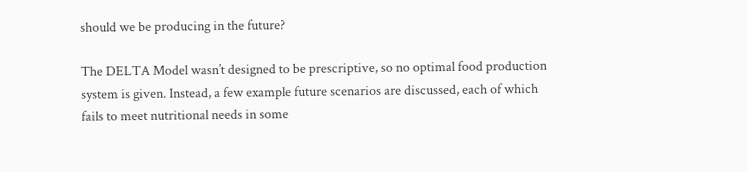should we be producing in the future?

The DELTA Model wasn’t designed to be prescriptive, so no optimal food production system is given. Instead, a few example future scenarios are discussed, each of which fails to meet nutritional needs in some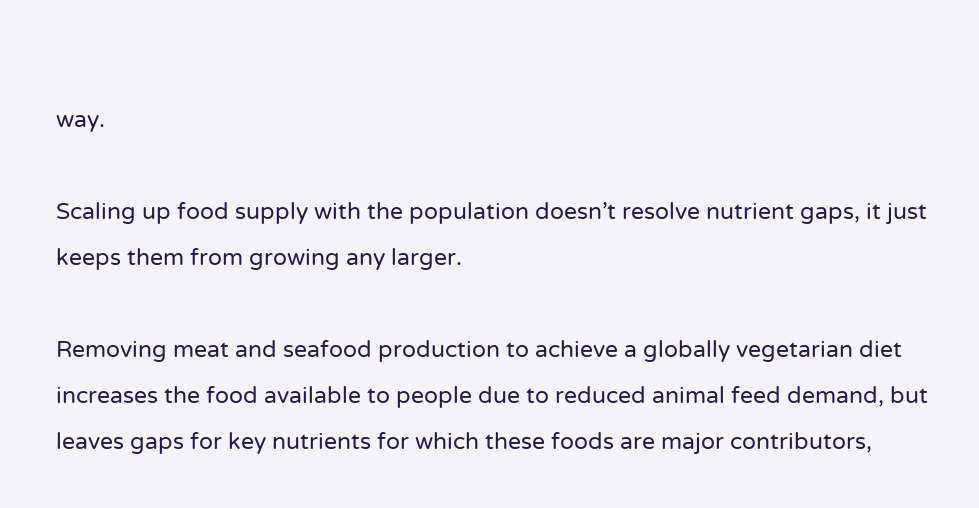way.

Scaling up food supply with the population doesn’t resolve nutrient gaps, it just keeps them from growing any larger.

Removing meat and seafood production to achieve a globally vegetarian diet increases the food available to people due to reduced animal feed demand, but leaves gaps for key nutrients for which these foods are major contributors,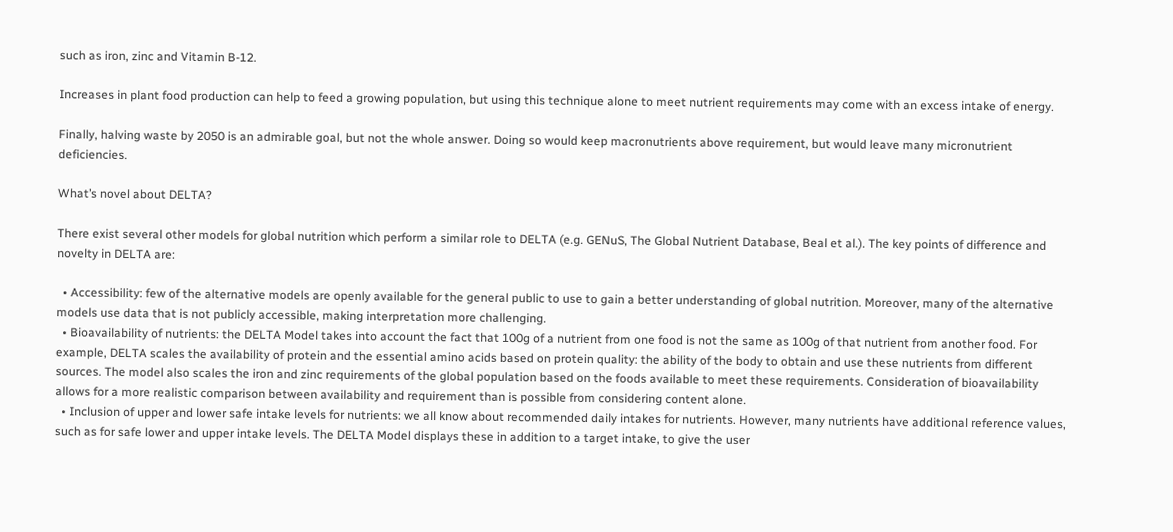such as iron, zinc and Vitamin B-12.

Increases in plant food production can help to feed a growing population, but using this technique alone to meet nutrient requirements may come with an excess intake of energy.

Finally, halving waste by 2050 is an admirable goal, but not the whole answer. Doing so would keep macronutrients above requirement, but would leave many micronutrient deficiencies.

What’s novel about DELTA?

There exist several other models for global nutrition which perform a similar role to DELTA (e.g. GENuS, The Global Nutrient Database, Beal et al.). The key points of difference and novelty in DELTA are:

  • Accessibility: few of the alternative models are openly available for the general public to use to gain a better understanding of global nutrition. Moreover, many of the alternative models use data that is not publicly accessible, making interpretation more challenging.
  • Bioavailability of nutrients: the DELTA Model takes into account the fact that 100g of a nutrient from one food is not the same as 100g of that nutrient from another food. For example, DELTA scales the availability of protein and the essential amino acids based on protein quality: the ability of the body to obtain and use these nutrients from different sources. The model also scales the iron and zinc requirements of the global population based on the foods available to meet these requirements. Consideration of bioavailability allows for a more realistic comparison between availability and requirement than is possible from considering content alone.
  • Inclusion of upper and lower safe intake levels for nutrients: we all know about recommended daily intakes for nutrients. However, many nutrients have additional reference values, such as for safe lower and upper intake levels. The DELTA Model displays these in addition to a target intake, to give the user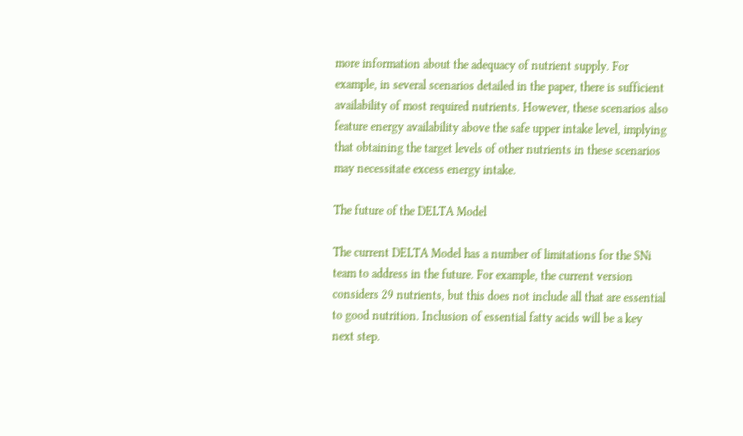more information about the adequacy of nutrient supply. For example, in several scenarios detailed in the paper, there is sufficient availability of most required nutrients. However, these scenarios also feature energy availability above the safe upper intake level, implying that obtaining the target levels of other nutrients in these scenarios may necessitate excess energy intake.

The future of the DELTA Model

The current DELTA Model has a number of limitations for the SNi team to address in the future. For example, the current version considers 29 nutrients, but this does not include all that are essential to good nutrition. Inclusion of essential fatty acids will be a key next step.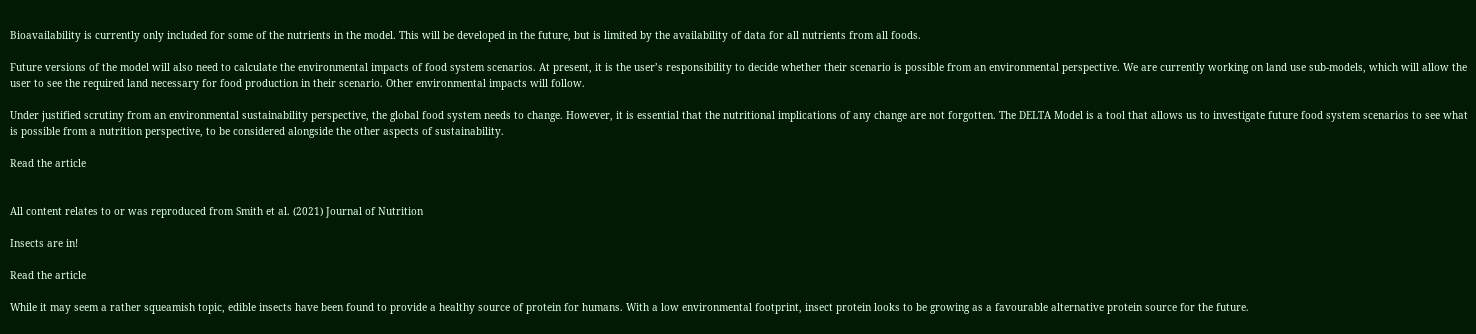Bioavailability is currently only included for some of the nutrients in the model. This will be developed in the future, but is limited by the availability of data for all nutrients from all foods.

Future versions of the model will also need to calculate the environmental impacts of food system scenarios. At present, it is the user’s responsibility to decide whether their scenario is possible from an environmental perspective. We are currently working on land use sub-models, which will allow the user to see the required land necessary for food production in their scenario. Other environmental impacts will follow.

Under justified scrutiny from an environmental sustainability perspective, the global food system needs to change. However, it is essential that the nutritional implications of any change are not forgotten. The DELTA Model is a tool that allows us to investigate future food system scenarios to see what is possible from a nutrition perspective, to be considered alongside the other aspects of sustainability.

Read the article


All content relates to or was reproduced from Smith et al. (2021) Journal of Nutrition

Insects are in!

Read the article

While it may seem a rather squeamish topic, edible insects have been found to provide a healthy source of protein for humans. With a low environmental footprint, insect protein looks to be growing as a favourable alternative protein source for the future.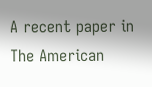A recent paper in The American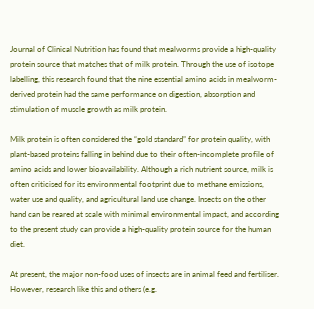Journal of Clinical Nutrition has found that mealworms provide a high-quality protein source that matches that of milk protein. Through the use of isotope labelling, this research found that the nine essential amino acids in mealworm-derived protein had the same performance on digestion, absorption and stimulation of muscle growth as milk protein.

Milk protein is often considered the “gold standard” for protein quality, with plant-based proteins falling in behind due to their often-incomplete profile of amino acids and lower bioavailability. Although a rich nutrient source, milk is often criticised for its environmental footprint due to methane emissions, water use and quality, and agricultural land use change. Insects on the other hand can be reared at scale with minimal environmental impact, and according to the present study can provide a high-quality protein source for the human diet.

At present, the major non-food uses of insects are in animal feed and fertiliser. However, research like this and others (e.g.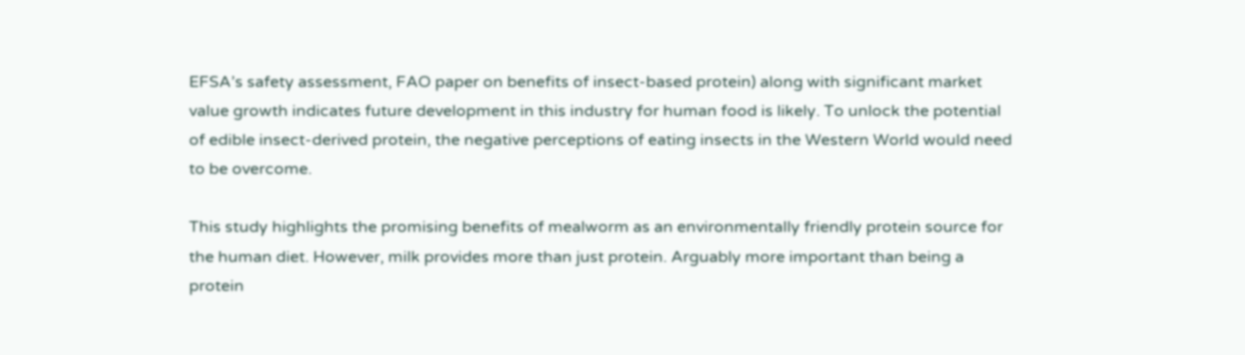EFSA’s safety assessment, FAO paper on benefits of insect-based protein) along with significant market value growth indicates future development in this industry for human food is likely. To unlock the potential of edible insect-derived protein, the negative perceptions of eating insects in the Western World would need to be overcome.

This study highlights the promising benefits of mealworm as an environmentally friendly protein source for the human diet. However, milk provides more than just protein. Arguably more important than being a protein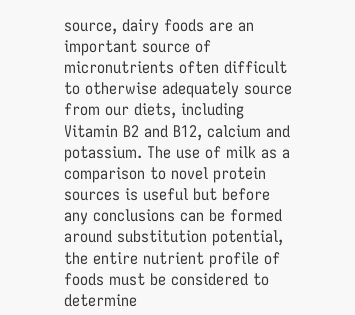source, dairy foods are an important source of micronutrients often difficult to otherwise adequately source from our diets, including Vitamin B2 and B12, calcium and potassium. The use of milk as a comparison to novel protein sources is useful but before any conclusions can be formed around substitution potential, the entire nutrient profile of foods must be considered to determine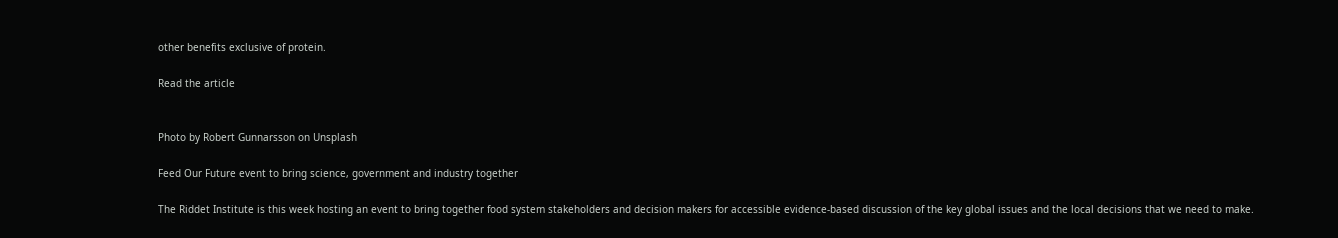other benefits exclusive of protein.

Read the article


Photo by Robert Gunnarsson on Unsplash

Feed Our Future event to bring science, government and industry together

The Riddet Institute is this week hosting an event to bring together food system stakeholders and decision makers for accessible evidence-based discussion of the key global issues and the local decisions that we need to make.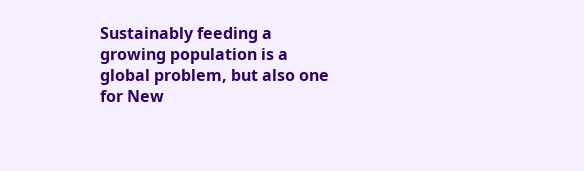Sustainably feeding a growing population is a global problem, but also one for New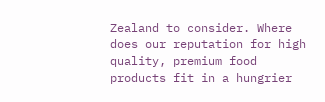Zealand to consider. Where does our reputation for high quality, premium food products fit in a hungrier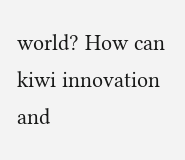world? How can kiwi innovation and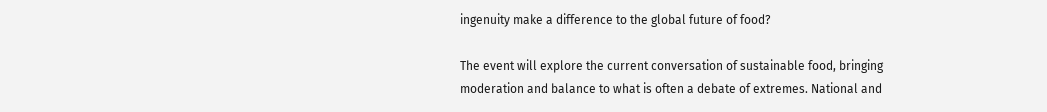ingenuity make a difference to the global future of food?

The event will explore the current conversation of sustainable food, bringing moderation and balance to what is often a debate of extremes. National and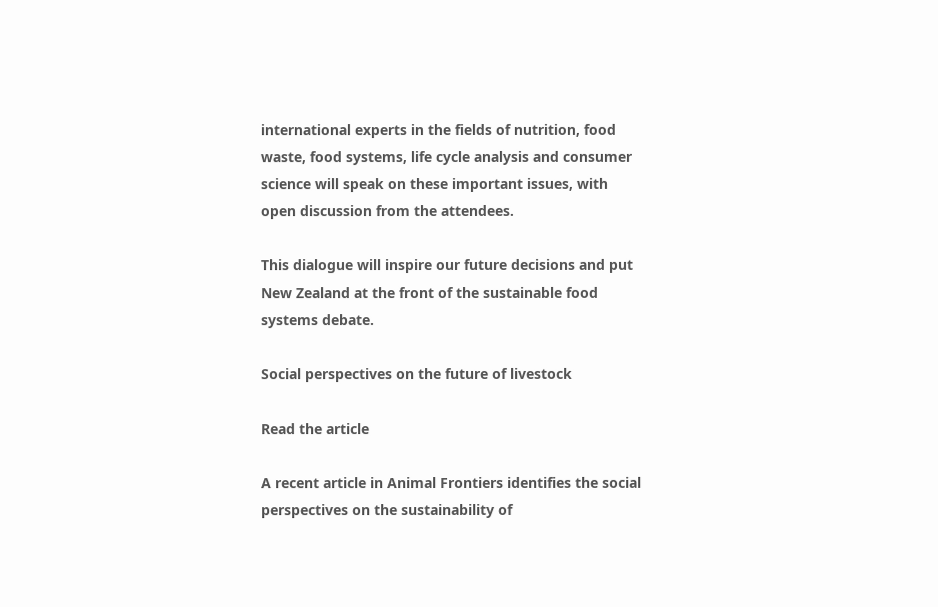international experts in the fields of nutrition, food waste, food systems, life cycle analysis and consumer science will speak on these important issues, with open discussion from the attendees.

This dialogue will inspire our future decisions and put New Zealand at the front of the sustainable food systems debate.

Social perspectives on the future of livestock

Read the article

A recent article in Animal Frontiers identifies the social perspectives on the sustainability of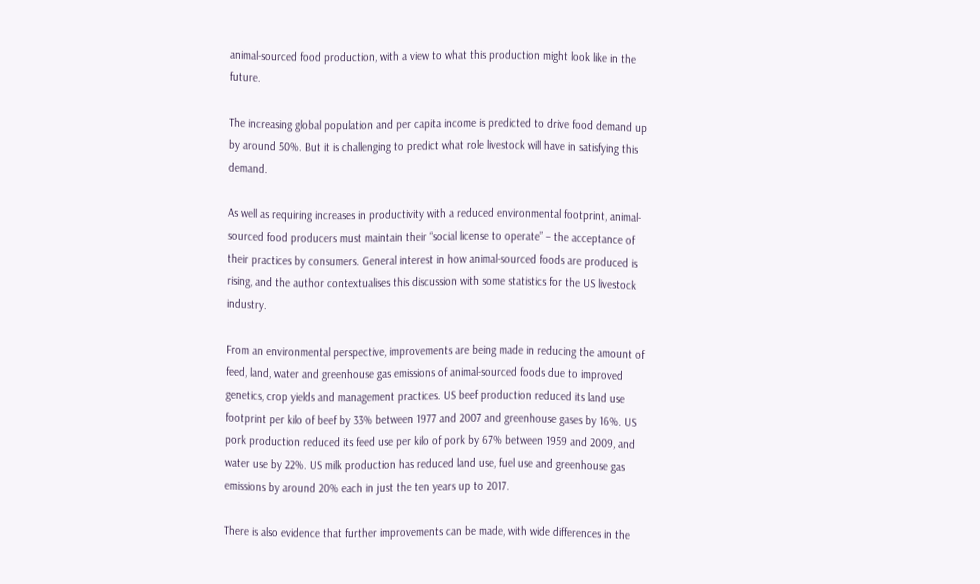animal-sourced food production, with a view to what this production might look like in the future.

The increasing global population and per capita income is predicted to drive food demand up by around 50%. But it is challenging to predict what role livestock will have in satisfying this demand.

As well as requiring increases in productivity with a reduced environmental footprint, animal-sourced food producers must maintain their “social license to operate” – the acceptance of their practices by consumers. General interest in how animal-sourced foods are produced is rising, and the author contextualises this discussion with some statistics for the US livestock industry.

From an environmental perspective, improvements are being made in reducing the amount of feed, land, water and greenhouse gas emissions of animal-sourced foods due to improved genetics, crop yields and management practices. US beef production reduced its land use footprint per kilo of beef by 33% between 1977 and 2007 and greenhouse gases by 16%. US pork production reduced its feed use per kilo of pork by 67% between 1959 and 2009, and water use by 22%. US milk production has reduced land use, fuel use and greenhouse gas emissions by around 20% each in just the ten years up to 2017.

There is also evidence that further improvements can be made, with wide differences in the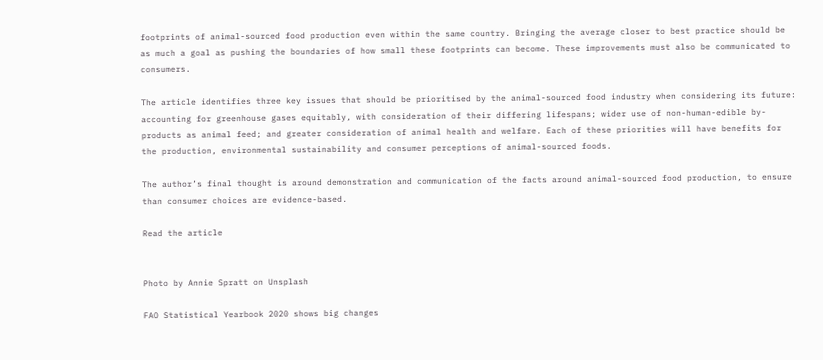footprints of animal-sourced food production even within the same country. Bringing the average closer to best practice should be as much a goal as pushing the boundaries of how small these footprints can become. These improvements must also be communicated to consumers.

The article identifies three key issues that should be prioritised by the animal-sourced food industry when considering its future: accounting for greenhouse gases equitably, with consideration of their differing lifespans; wider use of non-human-edible by-products as animal feed; and greater consideration of animal health and welfare. Each of these priorities will have benefits for the production, environmental sustainability and consumer perceptions of animal-sourced foods.

The author’s final thought is around demonstration and communication of the facts around animal-sourced food production, to ensure than consumer choices are evidence-based.

Read the article


Photo by Annie Spratt on Unsplash

FAO Statistical Yearbook 2020 shows big changes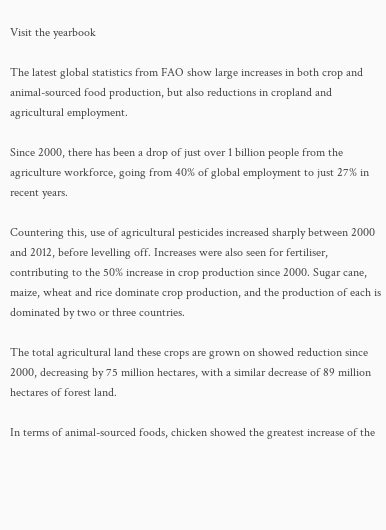Visit the yearbook

The latest global statistics from FAO show large increases in both crop and animal-sourced food production, but also reductions in cropland and agricultural employment.

Since 2000, there has been a drop of just over 1 billion people from the agriculture workforce, going from 40% of global employment to just 27% in recent years.

Countering this, use of agricultural pesticides increased sharply between 2000 and 2012, before levelling off. Increases were also seen for fertiliser, contributing to the 50% increase in crop production since 2000. Sugar cane, maize, wheat and rice dominate crop production, and the production of each is dominated by two or three countries.

The total agricultural land these crops are grown on showed reduction since 2000, decreasing by 75 million hectares, with a similar decrease of 89 million hectares of forest land.

In terms of animal-sourced foods, chicken showed the greatest increase of the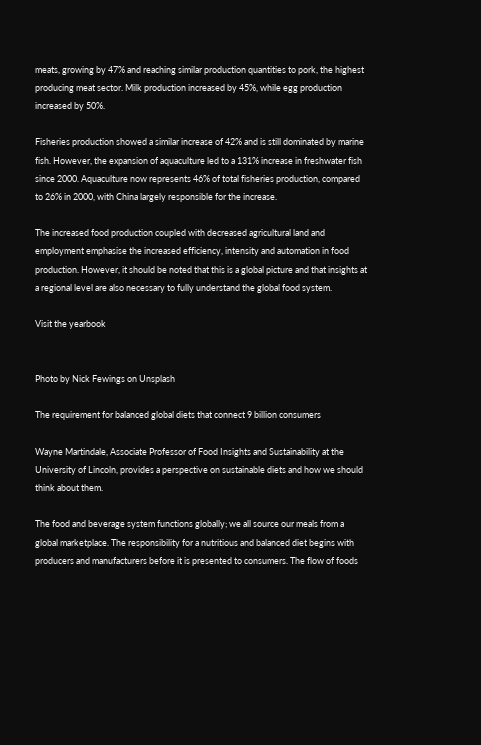meats, growing by 47% and reaching similar production quantities to pork, the highest producing meat sector. Milk production increased by 45%, while egg production increased by 50%.

Fisheries production showed a similar increase of 42% and is still dominated by marine fish. However, the expansion of aquaculture led to a 131% increase in freshwater fish since 2000. Aquaculture now represents 46% of total fisheries production, compared to 26% in 2000, with China largely responsible for the increase.

The increased food production coupled with decreased agricultural land and employment emphasise the increased efficiency, intensity and automation in food production. However, it should be noted that this is a global picture and that insights at a regional level are also necessary to fully understand the global food system.

Visit the yearbook


Photo by Nick Fewings on Unsplash

The requirement for balanced global diets that connect 9 billion consumers

Wayne Martindale, Associate Professor of Food Insights and Sustainability at the University of Lincoln, provides a perspective on sustainable diets and how we should think about them.

The food and beverage system functions globally; we all source our meals from a global marketplace. The responsibility for a nutritious and balanced diet begins with producers and manufacturers before it is presented to consumers. The flow of foods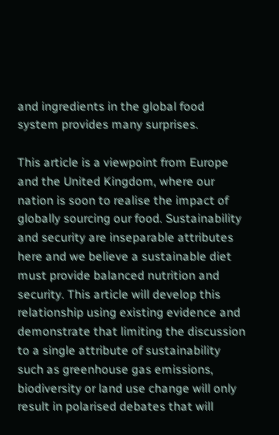and ingredients in the global food system provides many surprises.

This article is a viewpoint from Europe and the United Kingdom, where our nation is soon to realise the impact of globally sourcing our food. Sustainability and security are inseparable attributes here and we believe a sustainable diet must provide balanced nutrition and security. This article will develop this relationship using existing evidence and demonstrate that limiting the discussion to a single attribute of sustainability such as greenhouse gas emissions, biodiversity or land use change will only result in polarised debates that will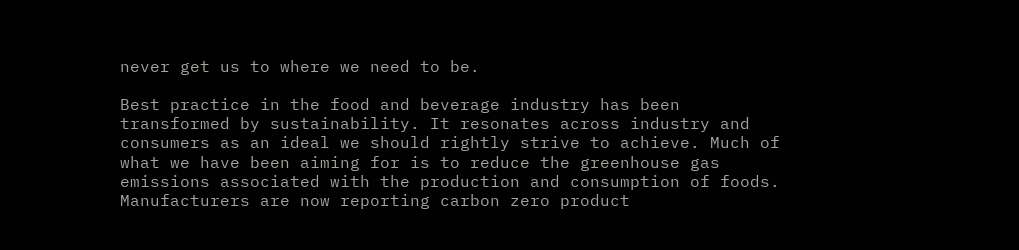never get us to where we need to be.

Best practice in the food and beverage industry has been transformed by sustainability. It resonates across industry and consumers as an ideal we should rightly strive to achieve. Much of what we have been aiming for is to reduce the greenhouse gas emissions associated with the production and consumption of foods. Manufacturers are now reporting carbon zero product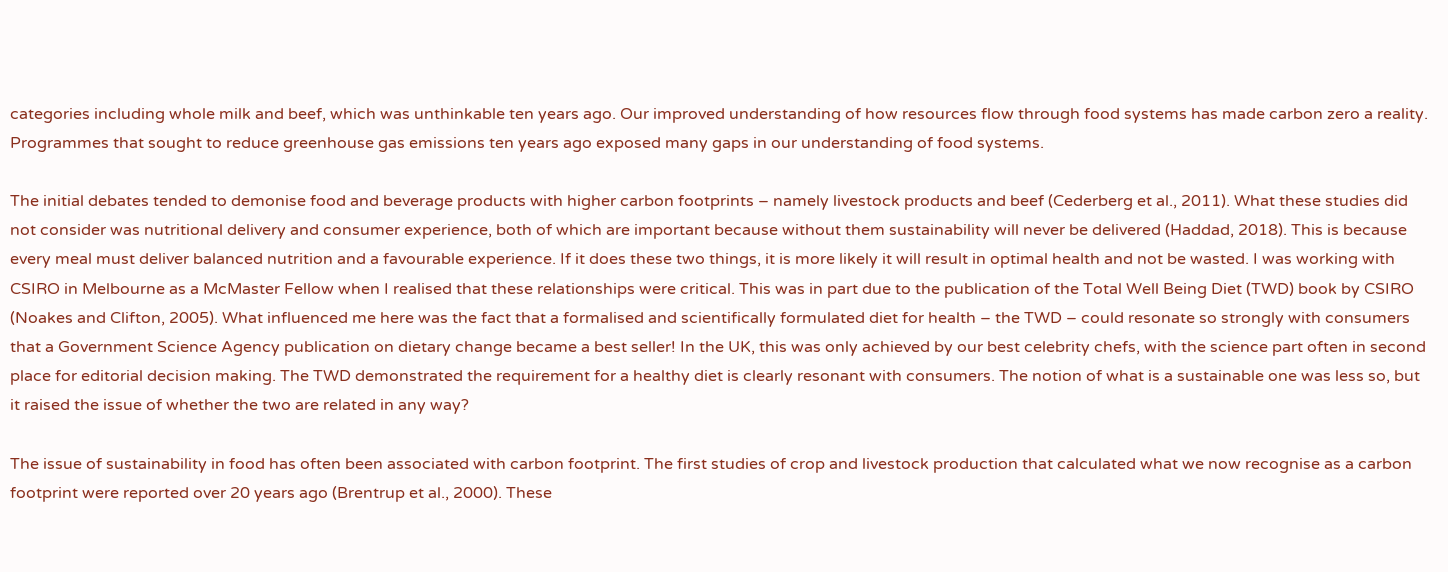categories including whole milk and beef, which was unthinkable ten years ago. Our improved understanding of how resources flow through food systems has made carbon zero a reality. Programmes that sought to reduce greenhouse gas emissions ten years ago exposed many gaps in our understanding of food systems.

The initial debates tended to demonise food and beverage products with higher carbon footprints – namely livestock products and beef (Cederberg et al., 2011). What these studies did not consider was nutritional delivery and consumer experience, both of which are important because without them sustainability will never be delivered (Haddad, 2018). This is because every meal must deliver balanced nutrition and a favourable experience. If it does these two things, it is more likely it will result in optimal health and not be wasted. I was working with CSIRO in Melbourne as a McMaster Fellow when I realised that these relationships were critical. This was in part due to the publication of the Total Well Being Diet (TWD) book by CSIRO (Noakes and Clifton, 2005). What influenced me here was the fact that a formalised and scientifically formulated diet for health – the TWD – could resonate so strongly with consumers that a Government Science Agency publication on dietary change became a best seller! In the UK, this was only achieved by our best celebrity chefs, with the science part often in second place for editorial decision making. The TWD demonstrated the requirement for a healthy diet is clearly resonant with consumers. The notion of what is a sustainable one was less so, but it raised the issue of whether the two are related in any way?

The issue of sustainability in food has often been associated with carbon footprint. The first studies of crop and livestock production that calculated what we now recognise as a carbon footprint were reported over 20 years ago (Brentrup et al., 2000). These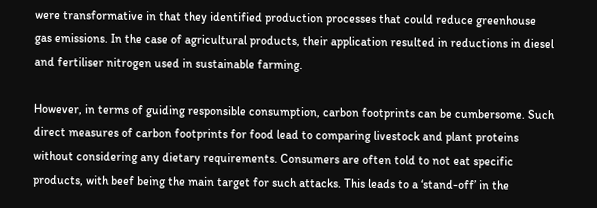were transformative in that they identified production processes that could reduce greenhouse gas emissions. In the case of agricultural products, their application resulted in reductions in diesel and fertiliser nitrogen used in sustainable farming.

However, in terms of guiding responsible consumption, carbon footprints can be cumbersome. Such direct measures of carbon footprints for food lead to comparing livestock and plant proteins without considering any dietary requirements. Consumers are often told to not eat specific products, with beef being the main target for such attacks. This leads to a ‘stand-off’ in the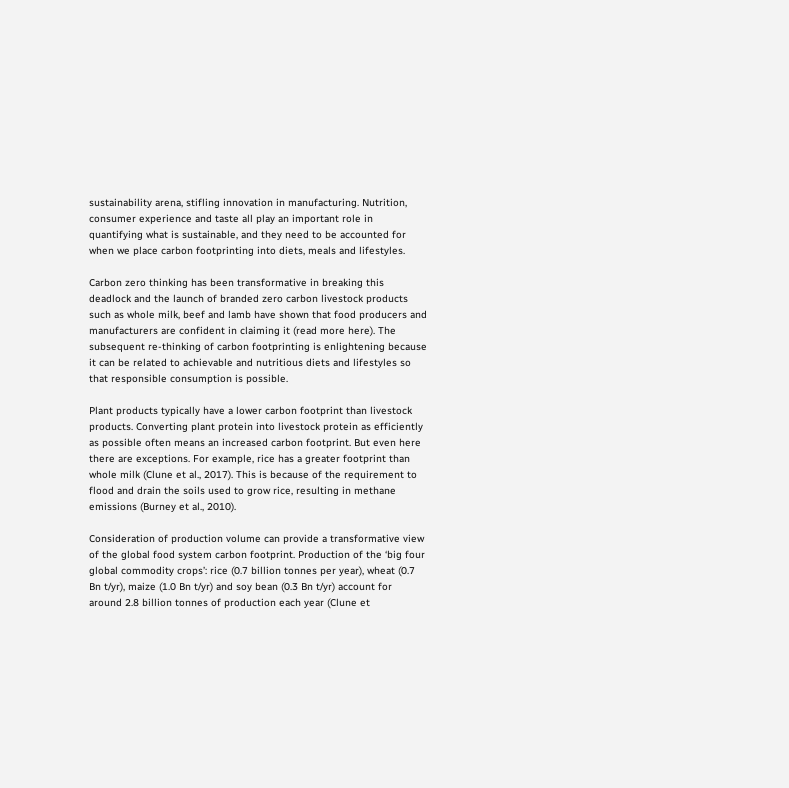sustainability arena, stifling innovation in manufacturing. Nutrition, consumer experience and taste all play an important role in quantifying what is sustainable, and they need to be accounted for when we place carbon footprinting into diets, meals and lifestyles.

Carbon zero thinking has been transformative in breaking this deadlock and the launch of branded zero carbon livestock products such as whole milk, beef and lamb have shown that food producers and manufacturers are confident in claiming it (read more here). The subsequent re-thinking of carbon footprinting is enlightening because it can be related to achievable and nutritious diets and lifestyles so that responsible consumption is possible.

Plant products typically have a lower carbon footprint than livestock products. Converting plant protein into livestock protein as efficiently as possible often means an increased carbon footprint. But even here there are exceptions. For example, rice has a greater footprint than whole milk (Clune et al., 2017). This is because of the requirement to flood and drain the soils used to grow rice, resulting in methane emissions (Burney et al., 2010).

Consideration of production volume can provide a transformative view of the global food system carbon footprint. Production of the ‘big four global commodity crops’: rice (0.7 billion tonnes per year), wheat (0.7 Bn t/yr), maize (1.0 Bn t/yr) and soy bean (0.3 Bn t/yr) account for around 2.8 billion tonnes of production each year (Clune et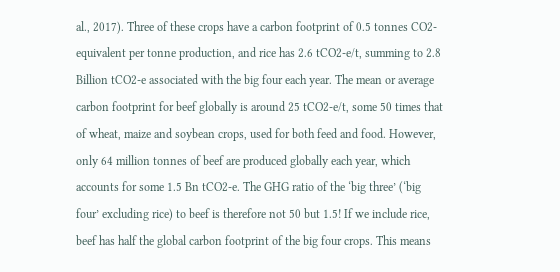al., 2017). Three of these crops have a carbon footprint of 0.5 tonnes CO2-equivalent per tonne production, and rice has 2.6 tCO2-e/t, summing to 2.8 Billion tCO2-e associated with the big four each year. The mean or average carbon footprint for beef globally is around 25 tCO2-e/t, some 50 times that of wheat, maize and soybean crops, used for both feed and food. However, only 64 million tonnes of beef are produced globally each year, which accounts for some 1.5 Bn tCO2-e. The GHG ratio of the ‘big three’ (‘big four’ excluding rice) to beef is therefore not 50 but 1.5! If we include rice, beef has half the global carbon footprint of the big four crops. This means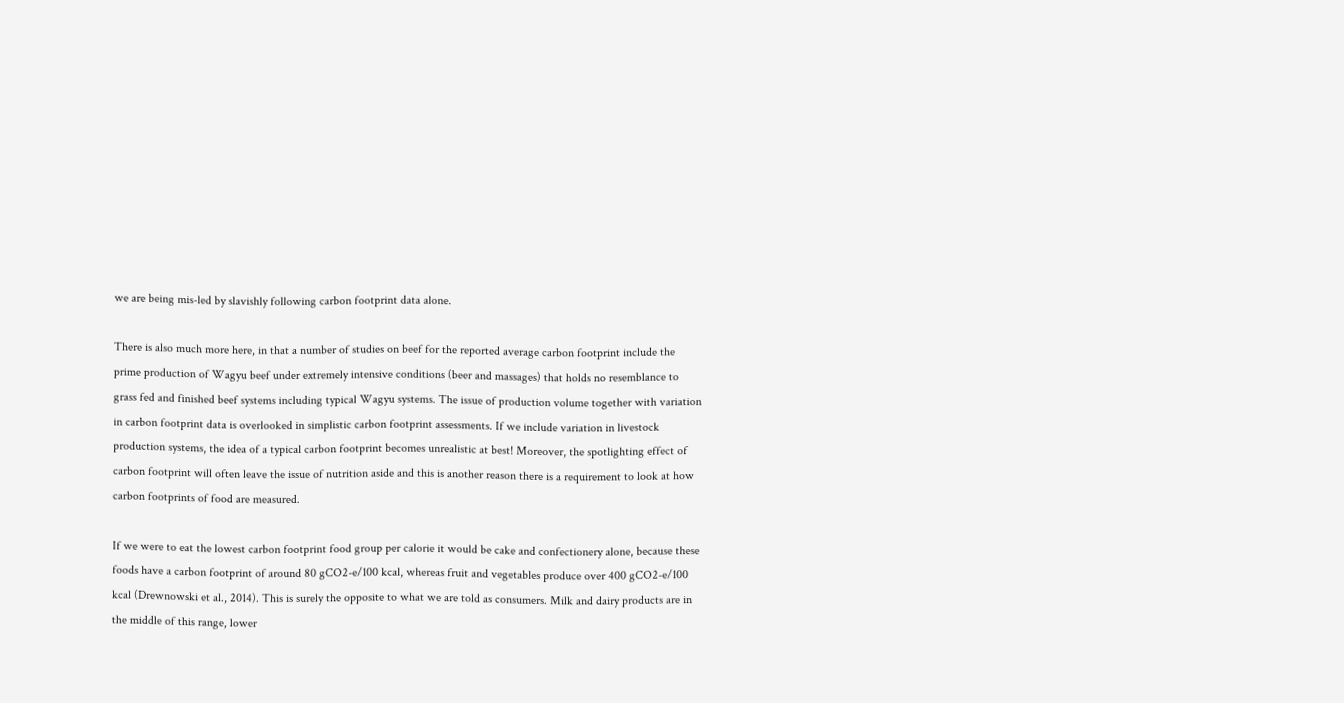we are being mis-led by slavishly following carbon footprint data alone.

There is also much more here, in that a number of studies on beef for the reported average carbon footprint include the prime production of Wagyu beef under extremely intensive conditions (beer and massages) that holds no resemblance to grass fed and finished beef systems including typical Wagyu systems. The issue of production volume together with variation in carbon footprint data is overlooked in simplistic carbon footprint assessments. If we include variation in livestock production systems, the idea of a typical carbon footprint becomes unrealistic at best! Moreover, the spotlighting effect of carbon footprint will often leave the issue of nutrition aside and this is another reason there is a requirement to look at how carbon footprints of food are measured.

If we were to eat the lowest carbon footprint food group per calorie it would be cake and confectionery alone, because these foods have a carbon footprint of around 80 gCO2-e/100 kcal, whereas fruit and vegetables produce over 400 gCO2-e/100 kcal (Drewnowski et al., 2014). This is surely the opposite to what we are told as consumers. Milk and dairy products are in the middle of this range, lower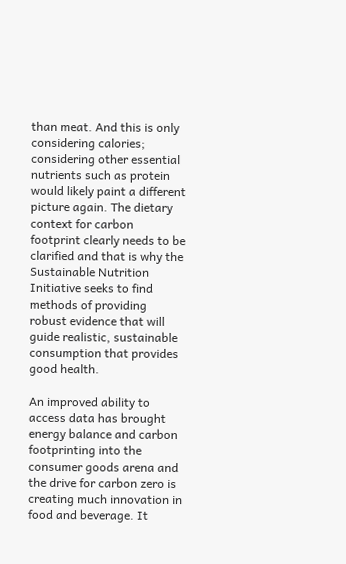than meat. And this is only considering calories; considering other essential nutrients such as protein would likely paint a different picture again. The dietary context for carbon footprint clearly needs to be clarified and that is why the Sustainable Nutrition Initiative seeks to find methods of providing robust evidence that will guide realistic, sustainable consumption that provides good health.

An improved ability to access data has brought energy balance and carbon footprinting into the consumer goods arena and the drive for carbon zero is creating much innovation in food and beverage. It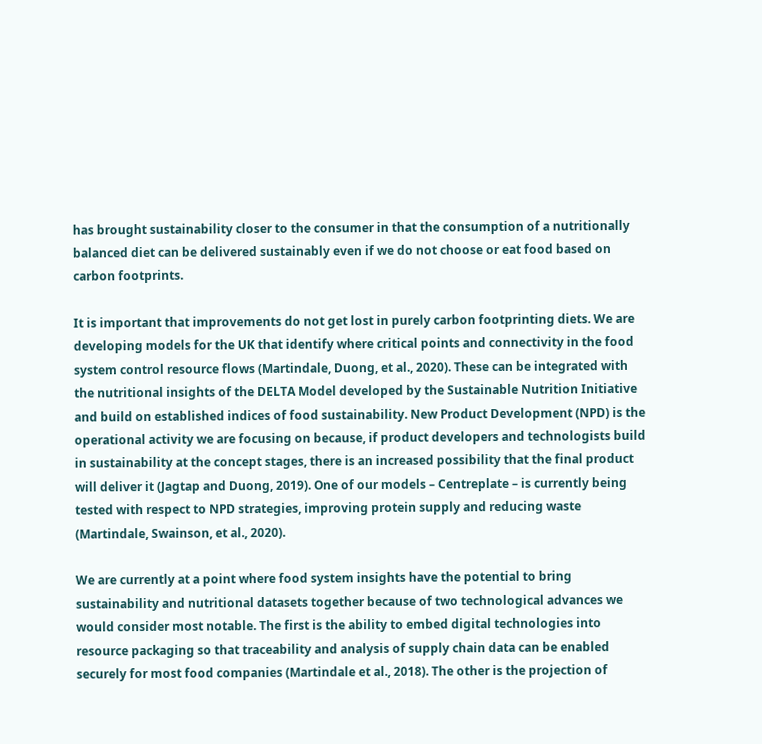has brought sustainability closer to the consumer in that the consumption of a nutritionally balanced diet can be delivered sustainably even if we do not choose or eat food based on carbon footprints.

It is important that improvements do not get lost in purely carbon footprinting diets. We are developing models for the UK that identify where critical points and connectivity in the food system control resource flows (Martindale, Duong, et al., 2020). These can be integrated with the nutritional insights of the DELTA Model developed by the Sustainable Nutrition Initiative and build on established indices of food sustainability. New Product Development (NPD) is the operational activity we are focusing on because, if product developers and technologists build in sustainability at the concept stages, there is an increased possibility that the final product will deliver it (Jagtap and Duong, 2019). One of our models – Centreplate – is currently being tested with respect to NPD strategies, improving protein supply and reducing waste (Martindale, Swainson, et al., 2020).

We are currently at a point where food system insights have the potential to bring sustainability and nutritional datasets together because of two technological advances we would consider most notable. The first is the ability to embed digital technologies into resource packaging so that traceability and analysis of supply chain data can be enabled securely for most food companies (Martindale et al., 2018). The other is the projection of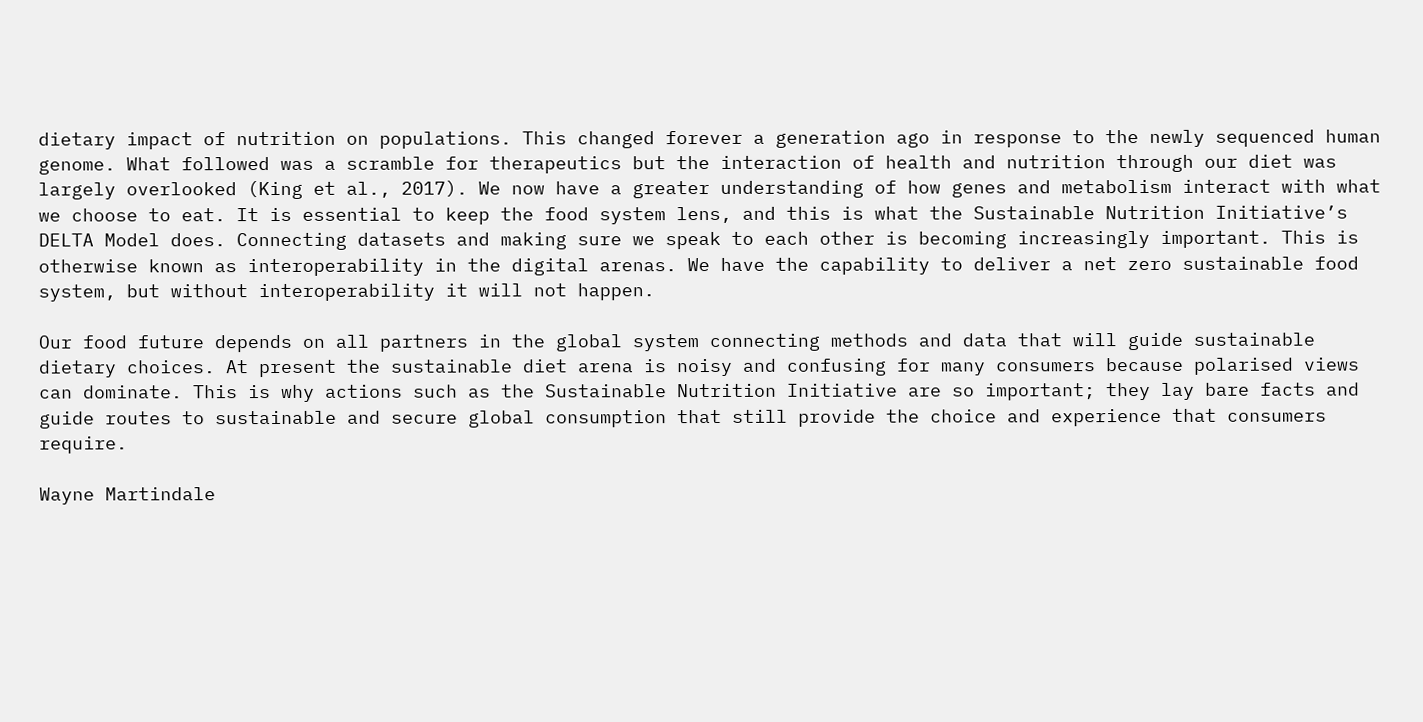dietary impact of nutrition on populations. This changed forever a generation ago in response to the newly sequenced human genome. What followed was a scramble for therapeutics but the interaction of health and nutrition through our diet was largely overlooked (King et al., 2017). We now have a greater understanding of how genes and metabolism interact with what we choose to eat. It is essential to keep the food system lens, and this is what the Sustainable Nutrition Initiative’s DELTA Model does. Connecting datasets and making sure we speak to each other is becoming increasingly important. This is otherwise known as interoperability in the digital arenas. We have the capability to deliver a net zero sustainable food system, but without interoperability it will not happen.

Our food future depends on all partners in the global system connecting methods and data that will guide sustainable dietary choices. At present the sustainable diet arena is noisy and confusing for many consumers because polarised views can dominate. This is why actions such as the Sustainable Nutrition Initiative are so important; they lay bare facts and guide routes to sustainable and secure global consumption that still provide the choice and experience that consumers require.

Wayne Martindale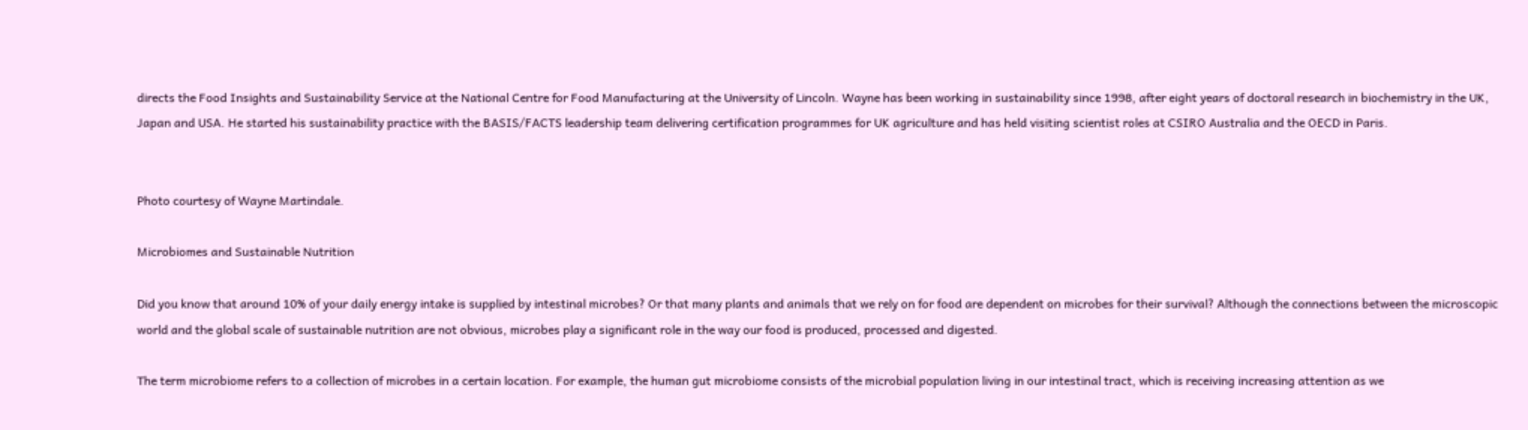directs the Food Insights and Sustainability Service at the National Centre for Food Manufacturing at the University of Lincoln. Wayne has been working in sustainability since 1998, after eight years of doctoral research in biochemistry in the UK, Japan and USA. He started his sustainability practice with the BASIS/FACTS leadership team delivering certification programmes for UK agriculture and has held visiting scientist roles at CSIRO Australia and the OECD in Paris.


Photo courtesy of Wayne Martindale.

Microbiomes and Sustainable Nutrition

Did you know that around 10% of your daily energy intake is supplied by intestinal microbes? Or that many plants and animals that we rely on for food are dependent on microbes for their survival? Although the connections between the microscopic world and the global scale of sustainable nutrition are not obvious, microbes play a significant role in the way our food is produced, processed and digested.

The term microbiome refers to a collection of microbes in a certain location. For example, the human gut microbiome consists of the microbial population living in our intestinal tract, which is receiving increasing attention as we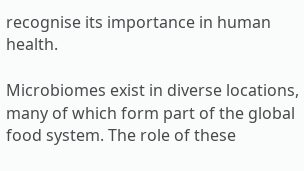recognise its importance in human health.

Microbiomes exist in diverse locations, many of which form part of the global food system. The role of these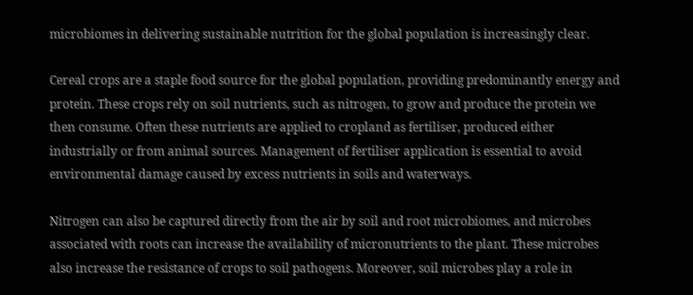microbiomes in delivering sustainable nutrition for the global population is increasingly clear.

Cereal crops are a staple food source for the global population, providing predominantly energy and protein. These crops rely on soil nutrients, such as nitrogen, to grow and produce the protein we then consume. Often these nutrients are applied to cropland as fertiliser, produced either industrially or from animal sources. Management of fertiliser application is essential to avoid environmental damage caused by excess nutrients in soils and waterways.

Nitrogen can also be captured directly from the air by soil and root microbiomes, and microbes associated with roots can increase the availability of micronutrients to the plant. These microbes also increase the resistance of crops to soil pathogens. Moreover, soil microbes play a role in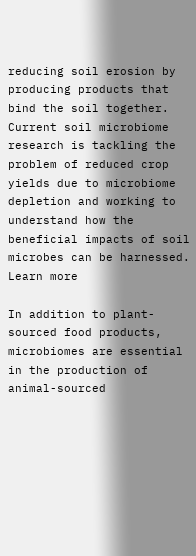reducing soil erosion by producing products that bind the soil together. Current soil microbiome research is tackling the problem of reduced crop yields due to microbiome depletion and working to understand how the beneficial impacts of soil microbes can be harnessed. Learn more

In addition to plant-sourced food products, microbiomes are essential in the production of animal-sourced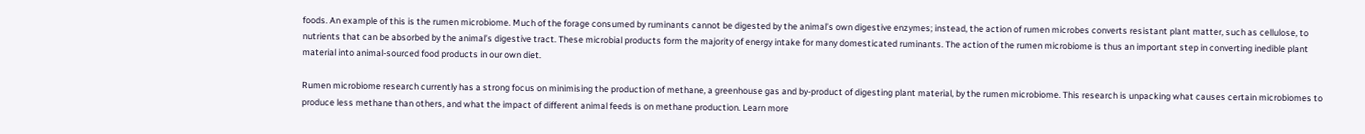foods. An example of this is the rumen microbiome. Much of the forage consumed by ruminants cannot be digested by the animal’s own digestive enzymes; instead, the action of rumen microbes converts resistant plant matter, such as cellulose, to nutrients that can be absorbed by the animal’s digestive tract. These microbial products form the majority of energy intake for many domesticated ruminants. The action of the rumen microbiome is thus an important step in converting inedible plant material into animal-sourced food products in our own diet.

Rumen microbiome research currently has a strong focus on minimising the production of methane, a greenhouse gas and by-product of digesting plant material, by the rumen microbiome. This research is unpacking what causes certain microbiomes to produce less methane than others, and what the impact of different animal feeds is on methane production. Learn more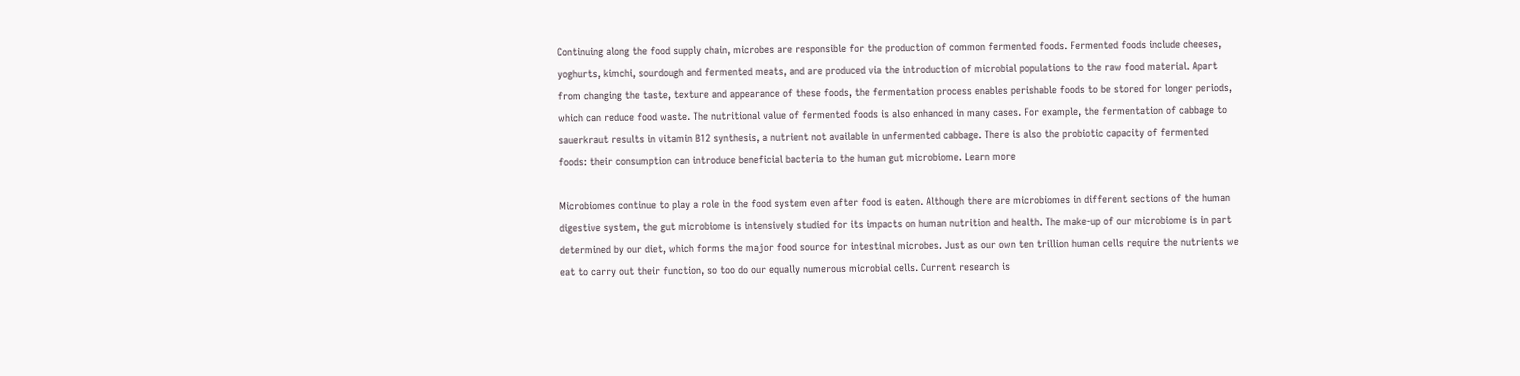Continuing along the food supply chain, microbes are responsible for the production of common fermented foods. Fermented foods include cheeses, yoghurts, kimchi, sourdough and fermented meats, and are produced via the introduction of microbial populations to the raw food material. Apart from changing the taste, texture and appearance of these foods, the fermentation process enables perishable foods to be stored for longer periods, which can reduce food waste. The nutritional value of fermented foods is also enhanced in many cases. For example, the fermentation of cabbage to sauerkraut results in vitamin B12 synthesis, a nutrient not available in unfermented cabbage. There is also the probiotic capacity of fermented foods: their consumption can introduce beneficial bacteria to the human gut microbiome. Learn more

Microbiomes continue to play a role in the food system even after food is eaten. Although there are microbiomes in different sections of the human digestive system, the gut microbiome is intensively studied for its impacts on human nutrition and health. The make-up of our microbiome is in part determined by our diet, which forms the major food source for intestinal microbes. Just as our own ten trillion human cells require the nutrients we eat to carry out their function, so too do our equally numerous microbial cells. Current research is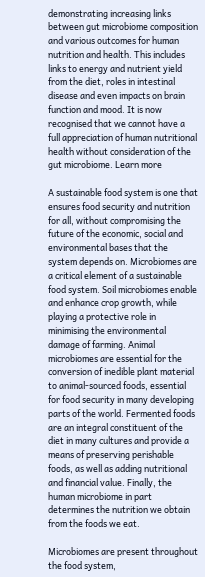demonstrating increasing links between gut microbiome composition and various outcomes for human nutrition and health. This includes links to energy and nutrient yield from the diet, roles in intestinal disease and even impacts on brain function and mood. It is now recognised that we cannot have a full appreciation of human nutritional health without consideration of the gut microbiome. Learn more

A sustainable food system is one that ensures food security and nutrition for all, without compromising the future of the economic, social and environmental bases that the system depends on. Microbiomes are a critical element of a sustainable food system. Soil microbiomes enable and enhance crop growth, while playing a protective role in minimising the environmental damage of farming. Animal microbiomes are essential for the conversion of inedible plant material to animal-sourced foods, essential for food security in many developing parts of the world. Fermented foods are an integral constituent of the diet in many cultures and provide a means of preserving perishable foods, as well as adding nutritional and financial value. Finally, the human microbiome in part determines the nutrition we obtain from the foods we eat.

Microbiomes are present throughout the food system,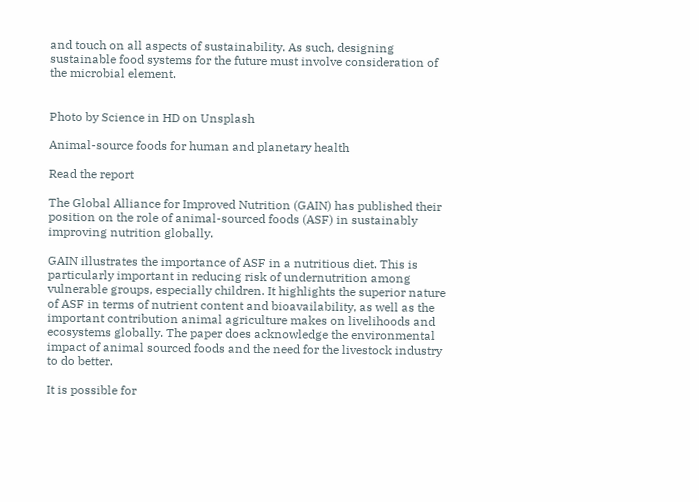and touch on all aspects of sustainability. As such, designing sustainable food systems for the future must involve consideration of the microbial element.


Photo by Science in HD on Unsplash

Animal-source foods for human and planetary health

Read the report

The Global Alliance for Improved Nutrition (GAIN) has published their position on the role of animal-sourced foods (ASF) in sustainably improving nutrition globally.

GAIN illustrates the importance of ASF in a nutritious diet. This is particularly important in reducing risk of undernutrition among vulnerable groups, especially children. It highlights the superior nature of ASF in terms of nutrient content and bioavailability, as well as the important contribution animal agriculture makes on livelihoods and ecosystems globally. The paper does acknowledge the environmental impact of animal sourced foods and the need for the livestock industry to do better.

It is possible for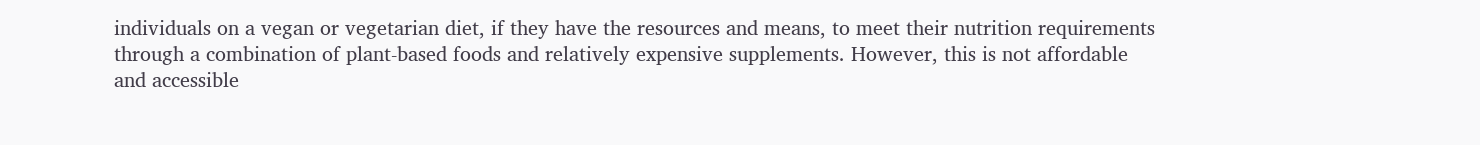individuals on a vegan or vegetarian diet, if they have the resources and means, to meet their nutrition requirements through a combination of plant-based foods and relatively expensive supplements. However, this is not affordable and accessible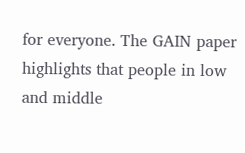for everyone. The GAIN paper highlights that people in low and middle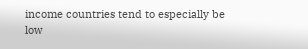income countries tend to especially be low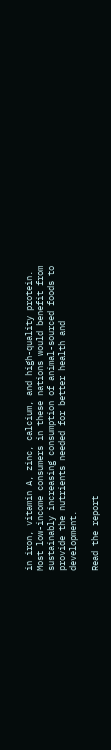in iron, vitamin A, zinc, calcium, and high-quality protein. Most low-income consumers in these nations would benefit from sustainably increasing consumption of animal-sourced foods to provide the nutrients needed for better health and development.

Read the report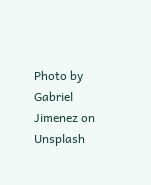Photo by Gabriel Jimenez on Unsplash